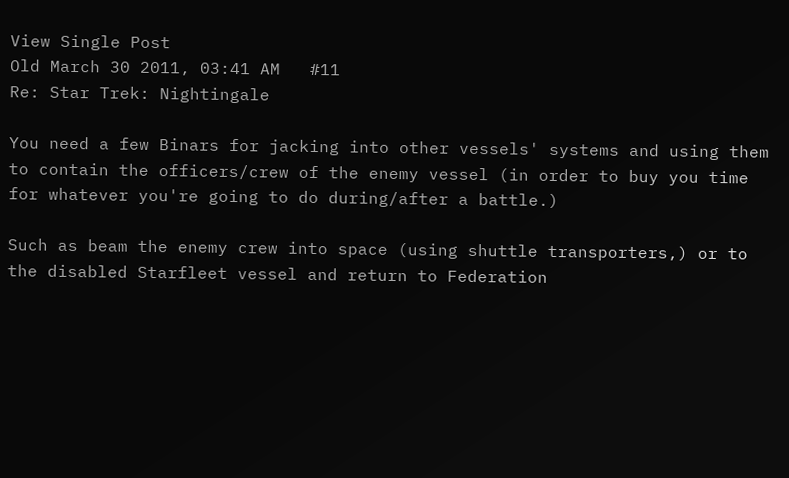View Single Post
Old March 30 2011, 03:41 AM   #11
Re: Star Trek: Nightingale

You need a few Binars for jacking into other vessels' systems and using them to contain the officers/crew of the enemy vessel (in order to buy you time for whatever you're going to do during/after a battle.)

Such as beam the enemy crew into space (using shuttle transporters,) or to the disabled Starfleet vessel and return to Federation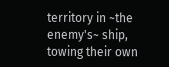territory in ~the enemy's~ ship, towing their own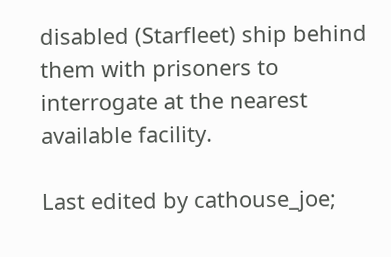disabled (Starfleet) ship behind them with prisoners to interrogate at the nearest available facility.

Last edited by cathouse_joe;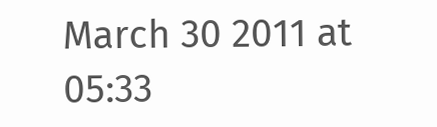March 30 2011 at 05:33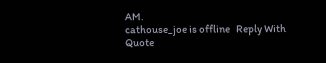AM.
cathouse_joe is offline   Reply With Quote